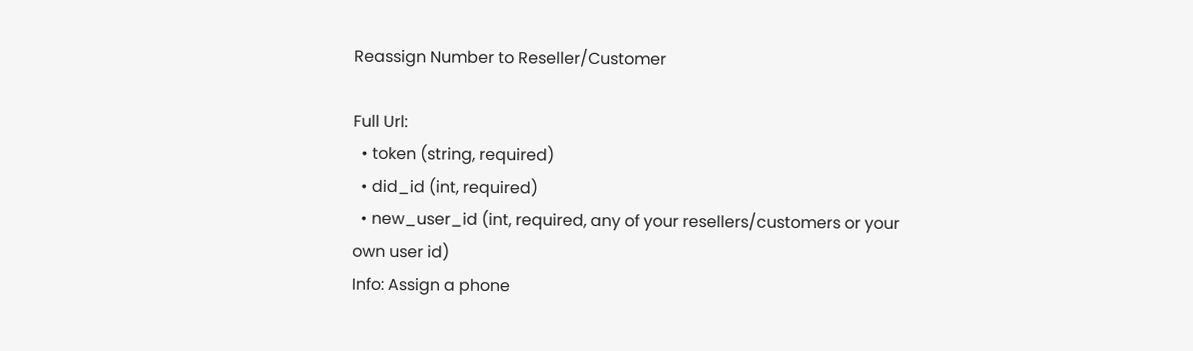Reassign Number to Reseller/Customer

Full Url:
  • token (string, required)
  • did_id (int, required)
  • new_user_id (int, required, any of your resellers/customers or your own user id)
Info: Assign a phone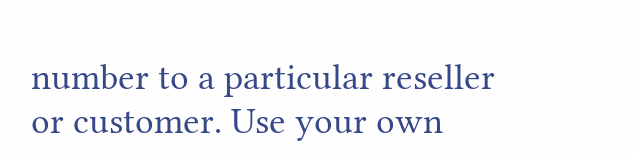number to a particular reseller or customer. Use your own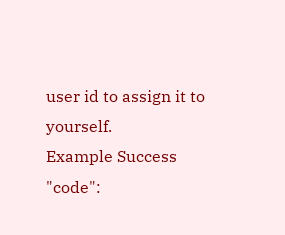user id to assign it to yourself.
Example Success
"code":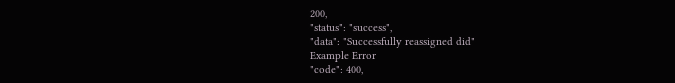200,
"status": "success",
"data": "Successfully reassigned did"
Example Error
"code": 400,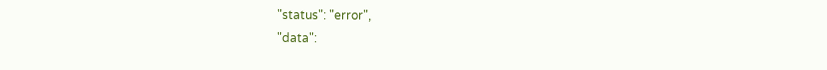"status": "error",
"data":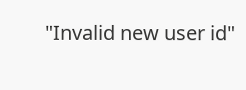"Invalid new user id"